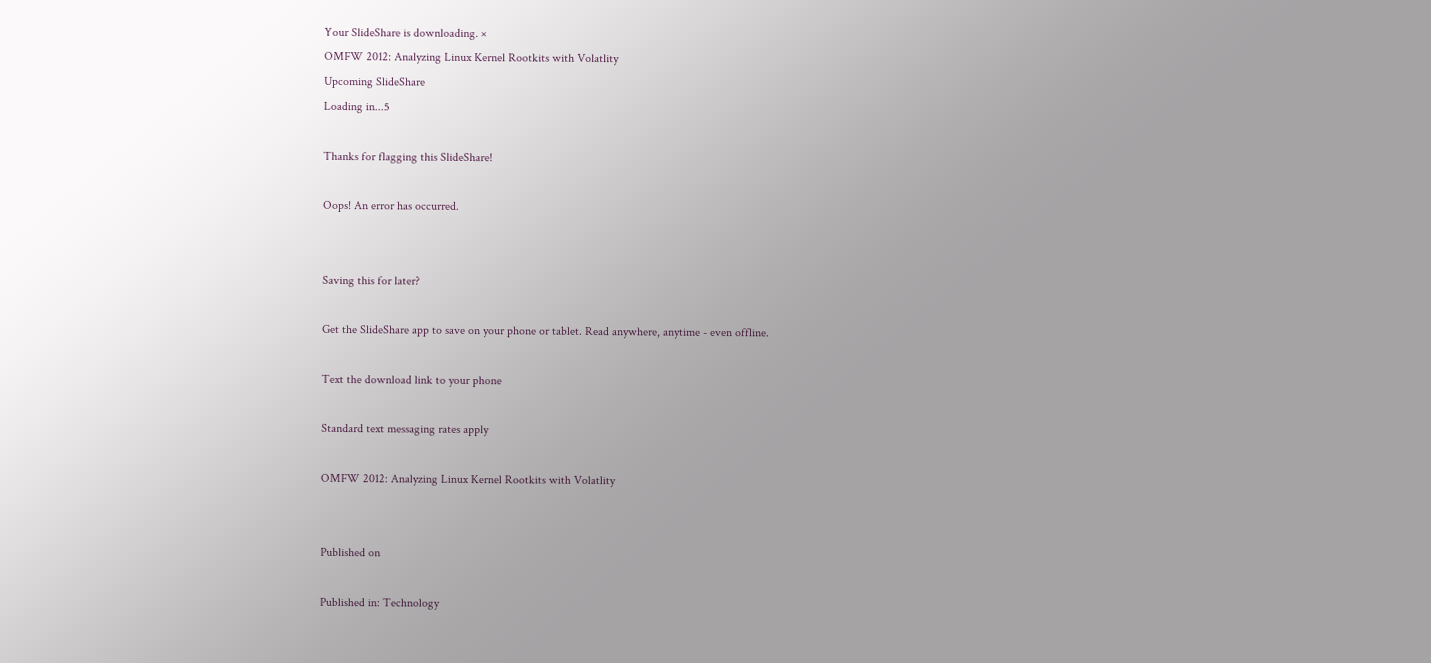Your SlideShare is downloading. ×
OMFW 2012: Analyzing Linux Kernel Rootkits with Volatlity
Upcoming SlideShare
Loading in...5

Thanks for flagging this SlideShare!

Oops! An error has occurred.


Saving this for later?

Get the SlideShare app to save on your phone or tablet. Read anywhere, anytime - even offline.

Text the download link to your phone

Standard text messaging rates apply

OMFW 2012: Analyzing Linux Kernel Rootkits with Volatlity


Published on

Published in: Technology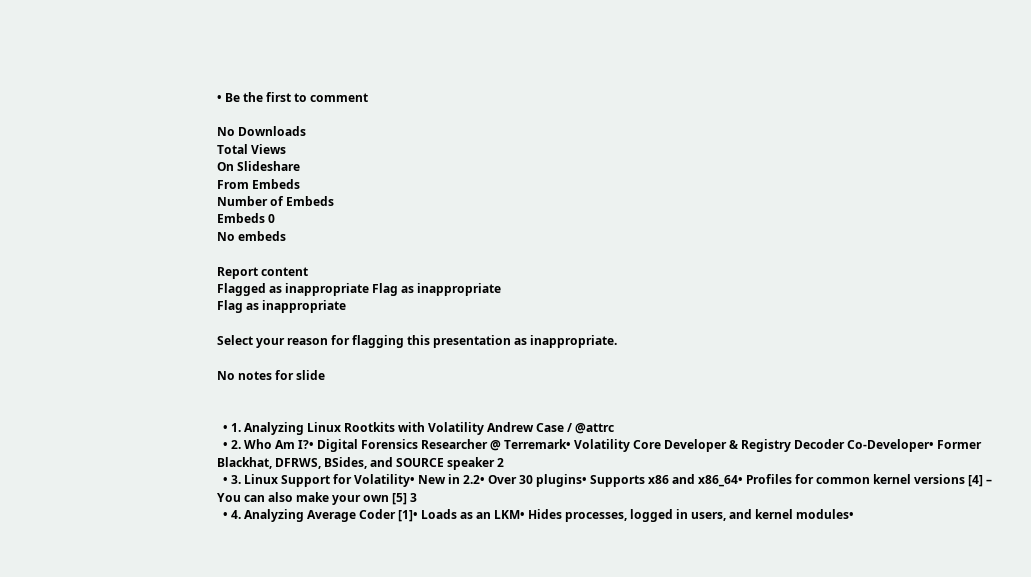• Be the first to comment

No Downloads
Total Views
On Slideshare
From Embeds
Number of Embeds
Embeds 0
No embeds

Report content
Flagged as inappropriate Flag as inappropriate
Flag as inappropriate

Select your reason for flagging this presentation as inappropriate.

No notes for slide


  • 1. Analyzing Linux Rootkits with Volatility Andrew Case / @attrc
  • 2. Who Am I?• Digital Forensics Researcher @ Terremark• Volatility Core Developer & Registry Decoder Co-Developer• Former Blackhat, DFRWS, BSides, and SOURCE speaker 2
  • 3. Linux Support for Volatility• New in 2.2• Over 30 plugins• Supports x86 and x86_64• Profiles for common kernel versions [4] – You can also make your own [5] 3
  • 4. Analyzing Average Coder [1]• Loads as an LKM• Hides processes, logged in users, and kernel modules•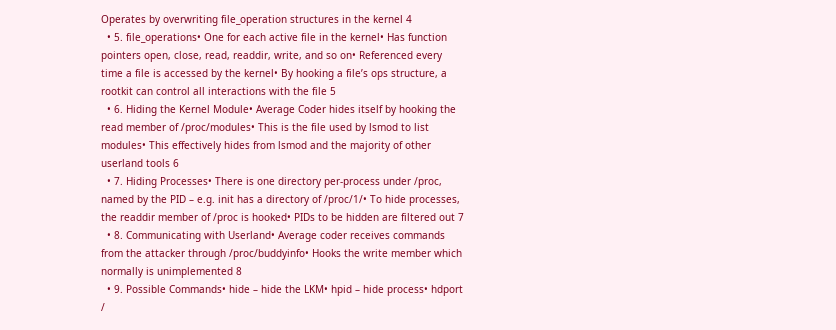Operates by overwriting file_operation structures in the kernel 4
  • 5. file_operations• One for each active file in the kernel• Has function pointers open, close, read, readdir, write, and so on• Referenced every time a file is accessed by the kernel• By hooking a file’s ops structure, a rootkit can control all interactions with the file 5
  • 6. Hiding the Kernel Module• Average Coder hides itself by hooking the read member of /proc/modules• This is the file used by lsmod to list modules• This effectively hides from lsmod and the majority of other userland tools 6
  • 7. Hiding Processes• There is one directory per-process under /proc, named by the PID – e.g. init has a directory of /proc/1/• To hide processes, the readdir member of /proc is hooked• PIDs to be hidden are filtered out 7
  • 8. Communicating with Userland• Average coder receives commands from the attacker through /proc/buddyinfo• Hooks the write member which normally is unimplemented 8
  • 9. Possible Commands• hide – hide the LKM• hpid – hide process• hdport /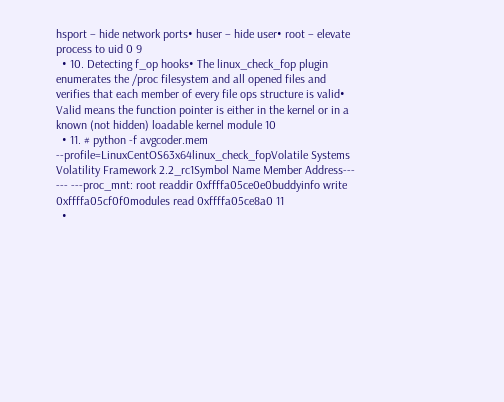hsport – hide network ports• huser – hide user• root – elevate process to uid 0 9
  • 10. Detecting f_op hooks• The linux_check_fop plugin enumerates the /proc filesystem and all opened files and verifies that each member of every file ops structure is valid• Valid means the function pointer is either in the kernel or in a known (not hidden) loadable kernel module 10
  • 11. # python -f avgcoder.mem --profile=LinuxCentOS63x64linux_check_fopVolatile Systems Volatility Framework 2.2_rc1Symbol Name Member Address--- --- ---proc_mnt: root readdir 0xffffa05ce0e0buddyinfo write 0xffffa05cf0f0modules read 0xffffa05ce8a0 11
  •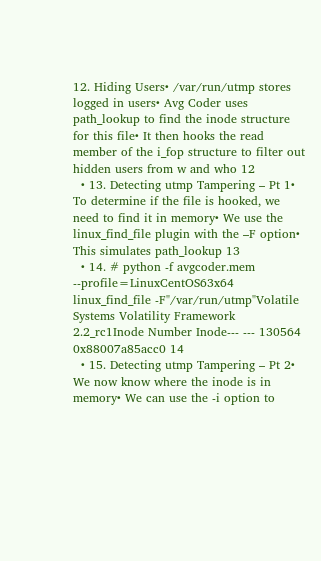12. Hiding Users• /var/run/utmp stores logged in users• Avg Coder uses path_lookup to find the inode structure for this file• It then hooks the read member of the i_fop structure to filter out hidden users from w and who 12
  • 13. Detecting utmp Tampering – Pt 1• To determine if the file is hooked, we need to find it in memory• We use the linux_find_file plugin with the –F option• This simulates path_lookup 13
  • 14. # python -f avgcoder.mem --profile=LinuxCentOS63x64 linux_find_file -F"/var/run/utmp"Volatile Systems Volatility Framework 2.2_rc1Inode Number Inode--- --- 130564 0x88007a85acc0 14
  • 15. Detecting utmp Tampering – Pt 2• We now know where the inode is in memory• We can use the -i option to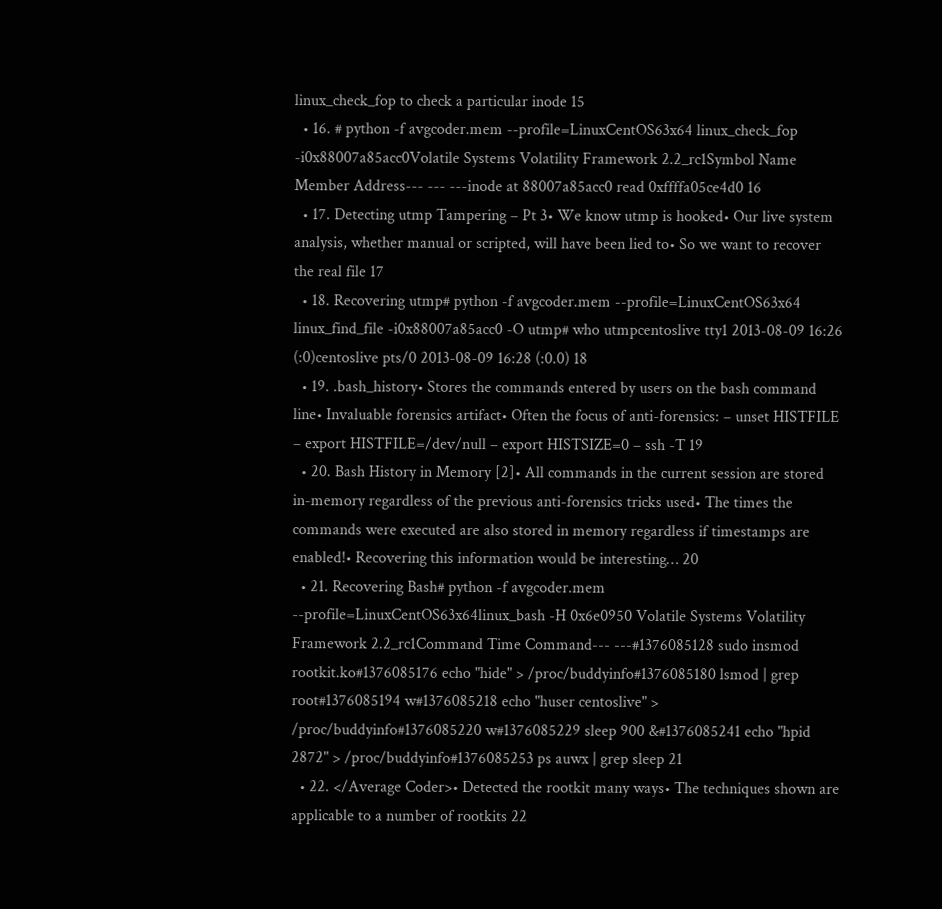linux_check_fop to check a particular inode 15
  • 16. # python -f avgcoder.mem --profile=LinuxCentOS63x64 linux_check_fop -i0x88007a85acc0Volatile Systems Volatility Framework 2.2_rc1Symbol Name Member Address--- --- ---inode at 88007a85acc0 read 0xffffa05ce4d0 16
  • 17. Detecting utmp Tampering – Pt 3• We know utmp is hooked• Our live system analysis, whether manual or scripted, will have been lied to• So we want to recover the real file 17
  • 18. Recovering utmp# python -f avgcoder.mem --profile=LinuxCentOS63x64 linux_find_file -i0x88007a85acc0 -O utmp# who utmpcentoslive tty1 2013-08-09 16:26 (:0)centoslive pts/0 2013-08-09 16:28 (:0.0) 18
  • 19. .bash_history• Stores the commands entered by users on the bash command line• Invaluable forensics artifact• Often the focus of anti-forensics: – unset HISTFILE – export HISTFILE=/dev/null – export HISTSIZE=0 – ssh -T 19
  • 20. Bash History in Memory [2]• All commands in the current session are stored in-memory regardless of the previous anti-forensics tricks used• The times the commands were executed are also stored in memory regardless if timestamps are enabled!• Recovering this information would be interesting… 20
  • 21. Recovering Bash# python -f avgcoder.mem --profile=LinuxCentOS63x64linux_bash -H 0x6e0950 Volatile Systems Volatility Framework 2.2_rc1Command Time Command--- ---#1376085128 sudo insmod rootkit.ko#1376085176 echo "hide" > /proc/buddyinfo#1376085180 lsmod | grep root#1376085194 w#1376085218 echo "huser centoslive" > /proc/buddyinfo#1376085220 w#1376085229 sleep 900 &#1376085241 echo "hpid 2872" > /proc/buddyinfo#1376085253 ps auwx | grep sleep 21
  • 22. </Average Coder>• Detected the rootkit many ways• The techniques shown are applicable to a number of rootkits 22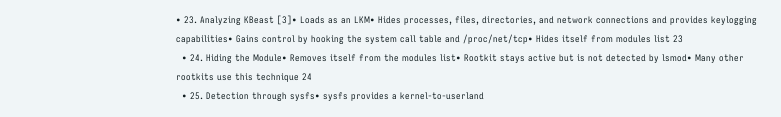• 23. Analyzing KBeast [3]• Loads as an LKM• Hides processes, files, directories, and network connections and provides keylogging capabilities• Gains control by hooking the system call table and /proc/net/tcp• Hides itself from modules list 23
  • 24. Hiding the Module• Removes itself from the modules list• Rootkit stays active but is not detected by lsmod• Many other rootkits use this technique 24
  • 25. Detection through sysfs• sysfs provides a kernel-to-userland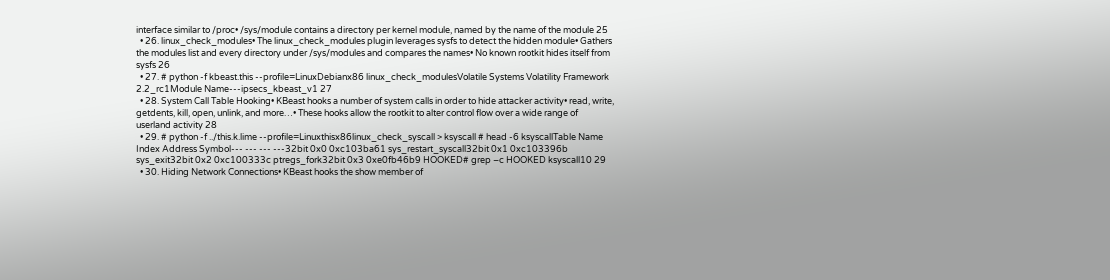interface similar to /proc• /sys/module contains a directory per kernel module, named by the name of the module 25
  • 26. linux_check_modules• The linux_check_modules plugin leverages sysfs to detect the hidden module• Gathers the modules list and every directory under /sys/modules and compares the names• No known rootkit hides itself from sysfs 26
  • 27. # python -f kbeast.this --profile=LinuxDebianx86 linux_check_modulesVolatile Systems Volatility Framework 2.2_rc1Module Name---ipsecs_kbeast_v1 27
  • 28. System Call Table Hooking• KBeast hooks a number of system calls in order to hide attacker activity• read, write, getdents, kill, open, unlink, and more…• These hooks allow the rootkit to alter control flow over a wide range of userland activity 28
  • 29. # python -f ../this.k.lime --profile=Linuxthisx86linux_check_syscall > ksyscall # head -6 ksyscallTable Name Index Address Symbol--- --- --- ---32bit 0x0 0xc103ba61 sys_restart_syscall32bit 0x1 0xc103396b sys_exit32bit 0x2 0xc100333c ptregs_fork32bit 0x3 0xe0fb46b9 HOOKED# grep –c HOOKED ksyscall10 29
  • 30. Hiding Network Connections• KBeast hooks the show member of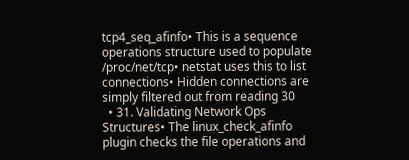tcp4_seq_afinfo• This is a sequence operations structure used to populate /proc/net/tcp• netstat uses this to list connections• Hidden connections are simply filtered out from reading 30
  • 31. Validating Network Ops Structures• The linux_check_afinfo plugin checks the file operations and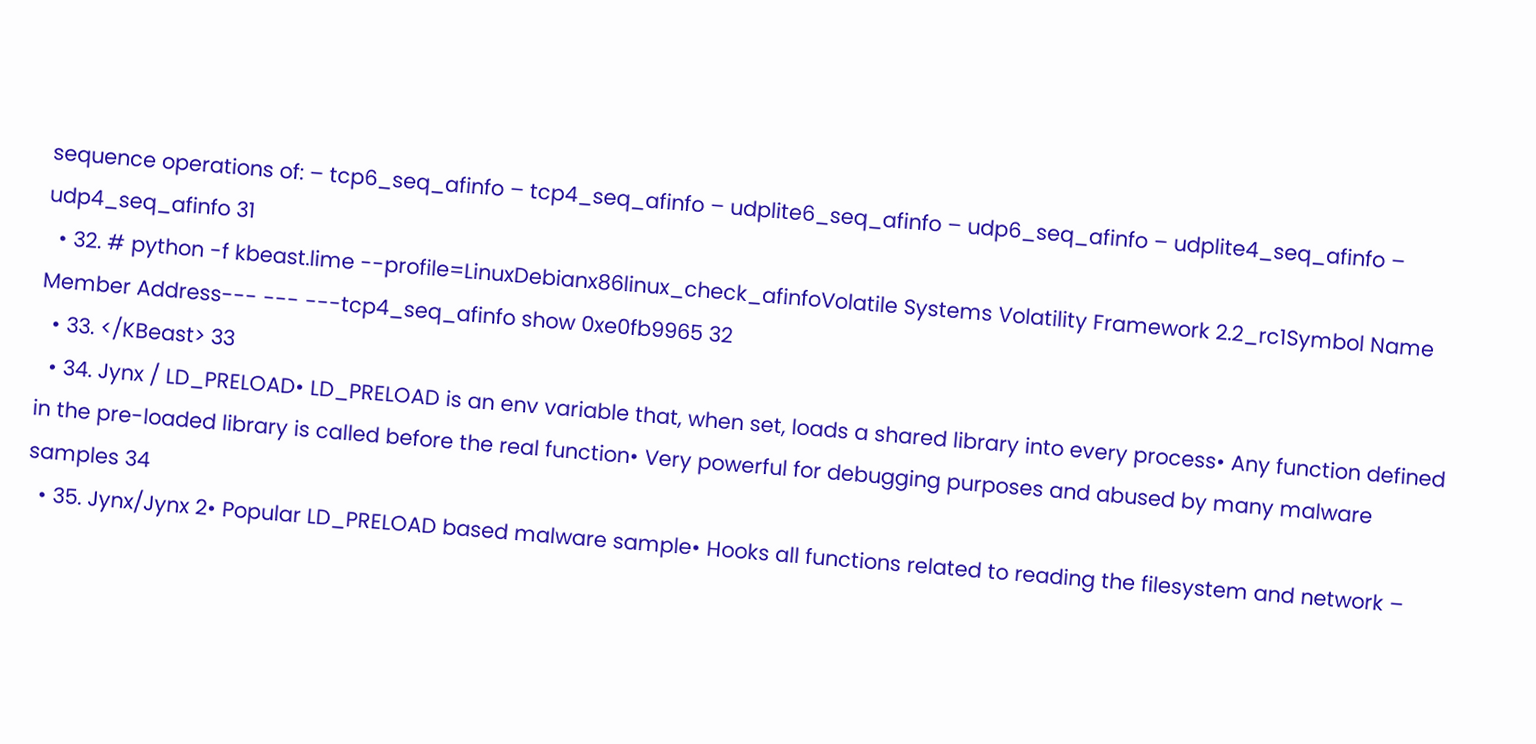sequence operations of: – tcp6_seq_afinfo – tcp4_seq_afinfo – udplite6_seq_afinfo – udp6_seq_afinfo – udplite4_seq_afinfo – udp4_seq_afinfo 31
  • 32. # python -f kbeast.lime --profile=LinuxDebianx86linux_check_afinfoVolatile Systems Volatility Framework 2.2_rc1Symbol Name Member Address--- --- ---tcp4_seq_afinfo show 0xe0fb9965 32
  • 33. </KBeast> 33
  • 34. Jynx / LD_PRELOAD• LD_PRELOAD is an env variable that, when set, loads a shared library into every process• Any function defined in the pre-loaded library is called before the real function• Very powerful for debugging purposes and abused by many malware samples 34
  • 35. Jynx/Jynx 2• Popular LD_PRELOAD based malware sample• Hooks all functions related to reading the filesystem and network –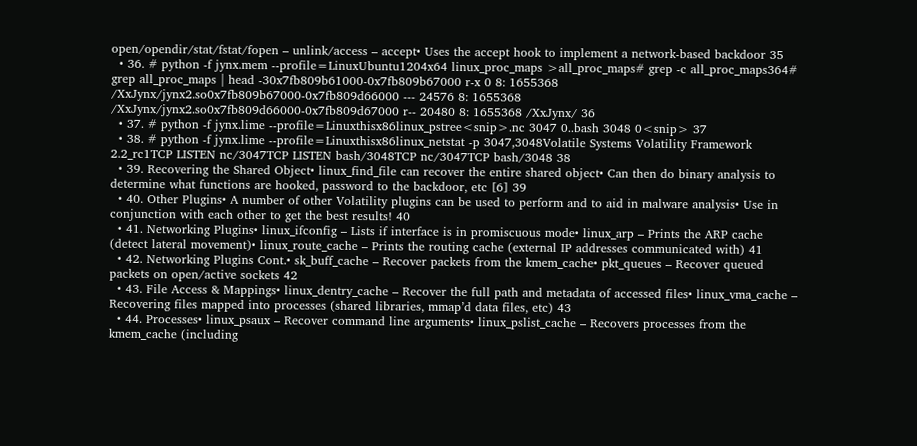open/opendir/stat/fstat/fopen – unlink/access – accept• Uses the accept hook to implement a network-based backdoor 35
  • 36. # python -f jynx.mem --profile=LinuxUbuntu1204x64 linux_proc_maps >all_proc_maps# grep -c all_proc_maps364# grep all_proc_maps | head -30x7fb809b61000-0x7fb809b67000 r-x 0 8: 1655368 /XxJynx/jynx2.so0x7fb809b67000-0x7fb809d66000 --- 24576 8: 1655368 /XxJynx/jynx2.so0x7fb809d66000-0x7fb809d67000 r-- 20480 8: 1655368 /XxJynx/ 36
  • 37. # python -f jynx.lime --profile=Linuxthisx86linux_pstree<snip>.nc 3047 0..bash 3048 0<snip> 37
  • 38. # python -f jynx.lime --profile=Linuxthisx86linux_netstat -p 3047,3048Volatile Systems Volatility Framework 2.2_rc1TCP LISTEN nc/3047TCP LISTEN bash/3048TCP nc/3047TCP bash/3048 38
  • 39. Recovering the Shared Object• linux_find_file can recover the entire shared object• Can then do binary analysis to determine what functions are hooked, password to the backdoor, etc [6] 39
  • 40. Other Plugins• A number of other Volatility plugins can be used to perform and to aid in malware analysis• Use in conjunction with each other to get the best results! 40
  • 41. Networking Plugins• linux_ifconfig – Lists if interface is in promiscuous mode• linux_arp – Prints the ARP cache (detect lateral movement)• linux_route_cache – Prints the routing cache (external IP addresses communicated with) 41
  • 42. Networking Plugins Cont.• sk_buff_cache – Recover packets from the kmem_cache• pkt_queues – Recover queued packets on open/active sockets 42
  • 43. File Access & Mappings• linux_dentry_cache – Recover the full path and metadata of accessed files• linux_vma_cache – Recovering files mapped into processes (shared libraries, mmap’d data files, etc) 43
  • 44. Processes• linux_psaux – Recover command line arguments• linux_pslist_cache – Recovers processes from the kmem_cache (including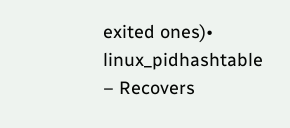exited ones)• linux_pidhashtable – Recovers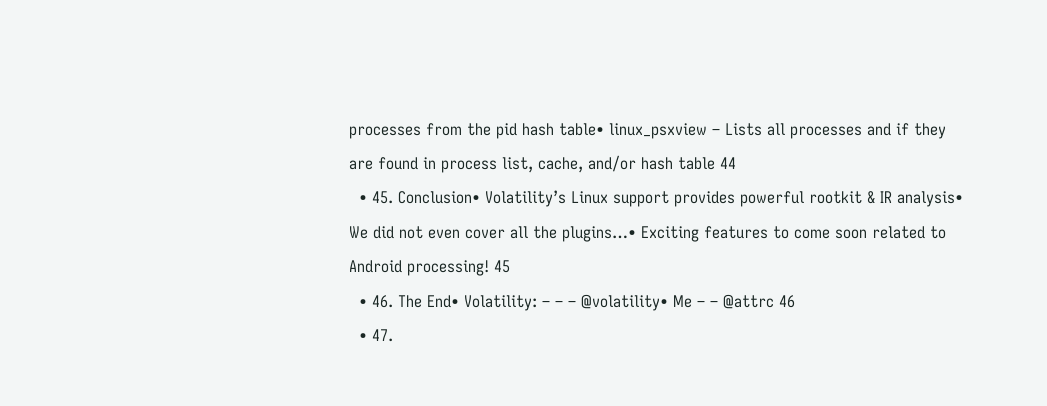processes from the pid hash table• linux_psxview – Lists all processes and if they are found in process list, cache, and/or hash table 44
  • 45. Conclusion• Volatility’s Linux support provides powerful rootkit & IR analysis• We did not even cover all the plugins…• Exciting features to come soon related to Android processing! 45
  • 46. The End• Volatility: – – – @volatility• Me – – @attrc 46
  • 47.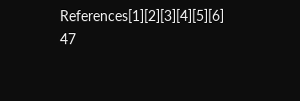References[1][2][3][4][5][6] 47